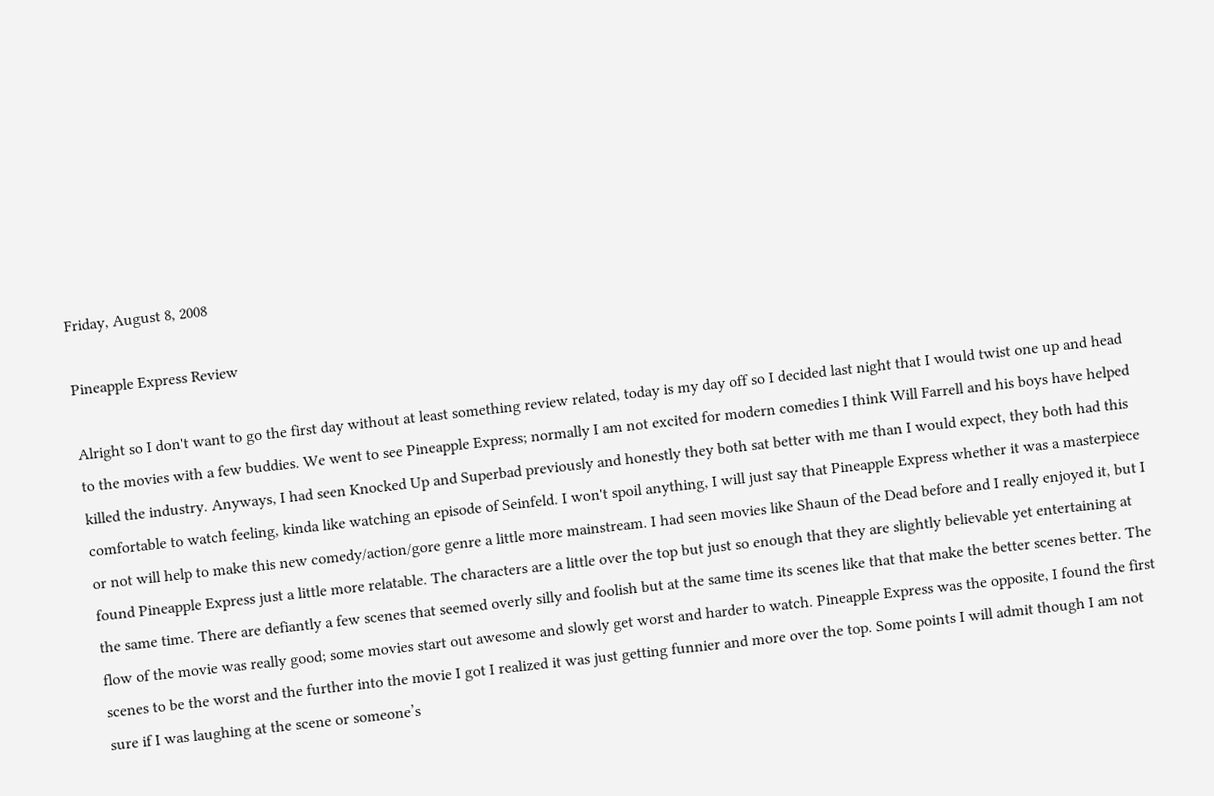Friday, August 8, 2008

Pineapple Express Review

Alright so I don't want to go the first day without at least something review related, today is my day off so I decided last night that I would twist one up and head to the movies with a few buddies. We went to see Pineapple Express; normally I am not excited for modern comedies I think Will Farrell and his boys have helped killed the industry. Anyways, I had seen Knocked Up and Superbad previously and honestly they both sat better with me than I would expect, they both had this comfortable to watch feeling, kinda like watching an episode of Seinfeld. I won't spoil anything, I will just say that Pineapple Express whether it was a masterpiece or not will help to make this new comedy/action/gore genre a little more mainstream. I had seen movies like Shaun of the Dead before and I really enjoyed it, but I found Pineapple Express just a little more relatable. The characters are a little over the top but just so enough that they are slightly believable yet entertaining at the same time. There are defiantly a few scenes that seemed overly silly and foolish but at the same time its scenes like that that make the better scenes better. The flow of the movie was really good; some movies start out awesome and slowly get worst and harder to watch. Pineapple Express was the opposite, I found the first scenes to be the worst and the further into the movie I got I realized it was just getting funnier and more over the top. Some points I will admit though I am not sure if I was laughing at the scene or someone’s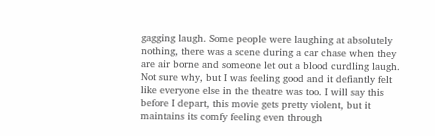gagging laugh. Some people were laughing at absolutely nothing, there was a scene during a car chase when they are air borne and someone let out a blood curdling laugh. Not sure why, but I was feeling good and it defiantly felt like everyone else in the theatre was too. I will say this before I depart, this movie gets pretty violent, but it maintains its comfy feeling even through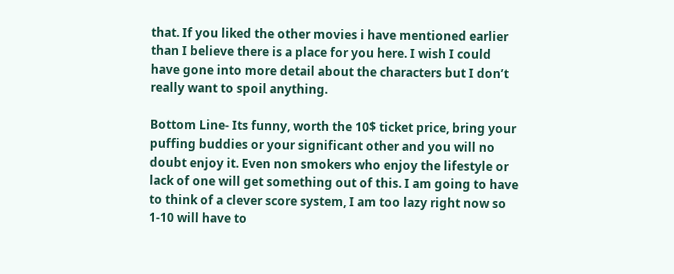that. If you liked the other movies i have mentioned earlier than I believe there is a place for you here. I wish I could have gone into more detail about the characters but I don’t really want to spoil anything.

Bottom Line- Its funny, worth the 10$ ticket price, bring your puffing buddies or your significant other and you will no doubt enjoy it. Even non smokers who enjoy the lifestyle or lack of one will get something out of this. I am going to have to think of a clever score system, I am too lazy right now so 1-10 will have to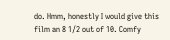do. Hmm, honestly I would give this film an 8 1/2 out of 10. Comfy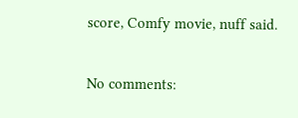score, Comfy movie, nuff said.

No comments: